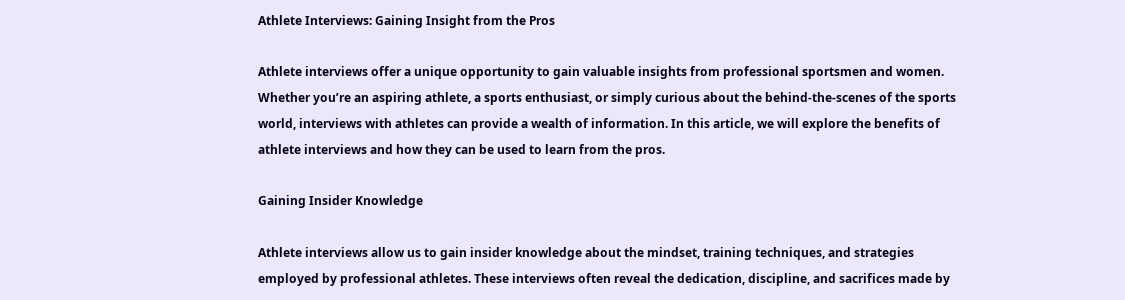Athlete Interviews: Gaining Insight from the Pros

Athlete interviews offer a unique opportunity to gain valuable insights from professional sportsmen and women. Whether you’re an aspiring athlete, a sports enthusiast, or simply curious about the behind-the-scenes of the sports world, interviews with athletes can provide a wealth of information. In this article, we will explore the benefits of athlete interviews and how they can be used to learn from the pros.

Gaining Insider Knowledge

Athlete interviews allow us to gain insider knowledge about the mindset, training techniques, and strategies employed by professional athletes. These interviews often reveal the dedication, discipline, and sacrifices made by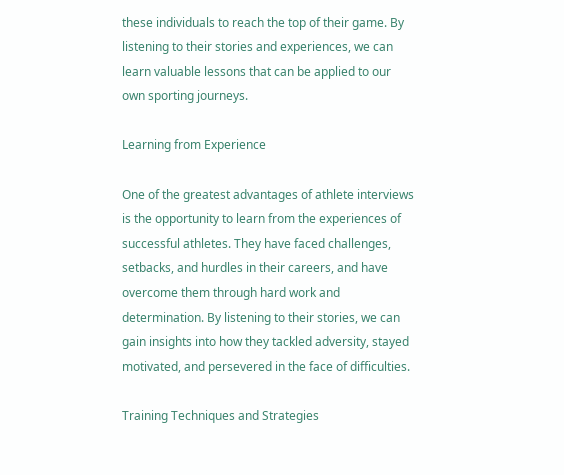these individuals to reach the top of their game. By listening to their stories and experiences, we can learn valuable lessons that can be applied to our own sporting journeys.

Learning from Experience

One of the greatest advantages of athlete interviews is the opportunity to learn from the experiences of successful athletes. They have faced challenges, setbacks, and hurdles in their careers, and have overcome them through hard work and determination. By listening to their stories, we can gain insights into how they tackled adversity, stayed motivated, and persevered in the face of difficulties.

Training Techniques and Strategies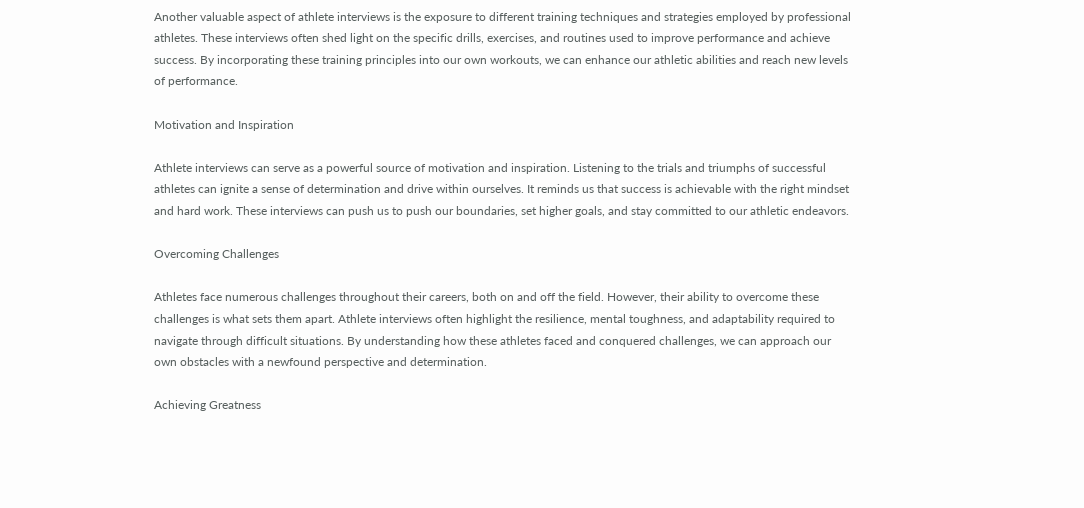Another valuable aspect of athlete interviews is the exposure to different training techniques and strategies employed by professional athletes. These interviews often shed light on the specific drills, exercises, and routines used to improve performance and achieve success. By incorporating these training principles into our own workouts, we can enhance our athletic abilities and reach new levels of performance.

Motivation and Inspiration

Athlete interviews can serve as a powerful source of motivation and inspiration. Listening to the trials and triumphs of successful athletes can ignite a sense of determination and drive within ourselves. It reminds us that success is achievable with the right mindset and hard work. These interviews can push us to push our boundaries, set higher goals, and stay committed to our athletic endeavors.

Overcoming Challenges

Athletes face numerous challenges throughout their careers, both on and off the field. However, their ability to overcome these challenges is what sets them apart. Athlete interviews often highlight the resilience, mental toughness, and adaptability required to navigate through difficult situations. By understanding how these athletes faced and conquered challenges, we can approach our own obstacles with a newfound perspective and determination.

Achieving Greatness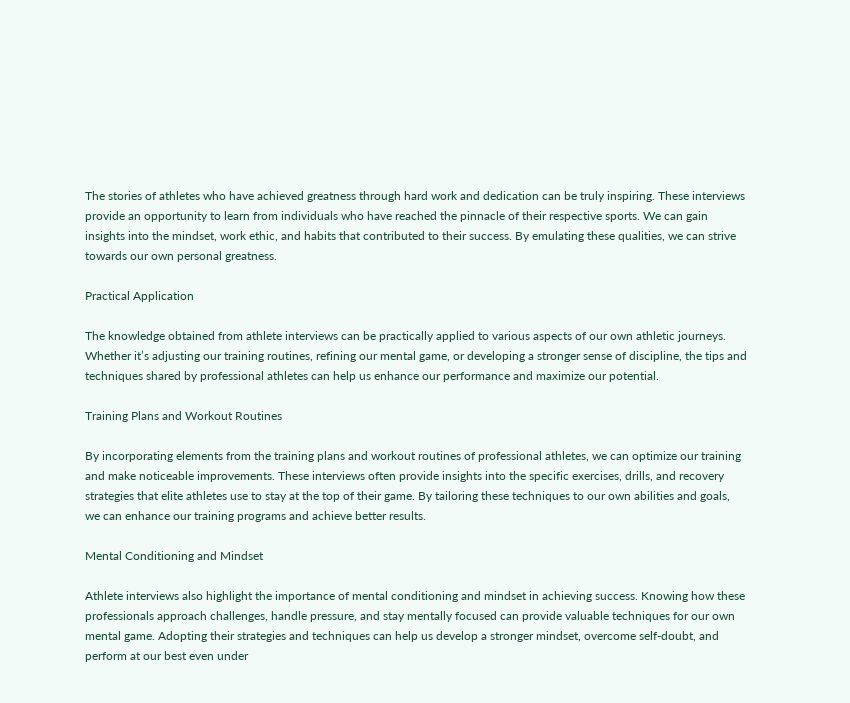The stories of athletes who have achieved greatness through hard work and dedication can be truly inspiring. These interviews provide an opportunity to learn from individuals who have reached the pinnacle of their respective sports. We can gain insights into the mindset, work ethic, and habits that contributed to their success. By emulating these qualities, we can strive towards our own personal greatness.

Practical Application

The knowledge obtained from athlete interviews can be practically applied to various aspects of our own athletic journeys. Whether it’s adjusting our training routines, refining our mental game, or developing a stronger sense of discipline, the tips and techniques shared by professional athletes can help us enhance our performance and maximize our potential.

Training Plans and Workout Routines

By incorporating elements from the training plans and workout routines of professional athletes, we can optimize our training and make noticeable improvements. These interviews often provide insights into the specific exercises, drills, and recovery strategies that elite athletes use to stay at the top of their game. By tailoring these techniques to our own abilities and goals, we can enhance our training programs and achieve better results.

Mental Conditioning and Mindset

Athlete interviews also highlight the importance of mental conditioning and mindset in achieving success. Knowing how these professionals approach challenges, handle pressure, and stay mentally focused can provide valuable techniques for our own mental game. Adopting their strategies and techniques can help us develop a stronger mindset, overcome self-doubt, and perform at our best even under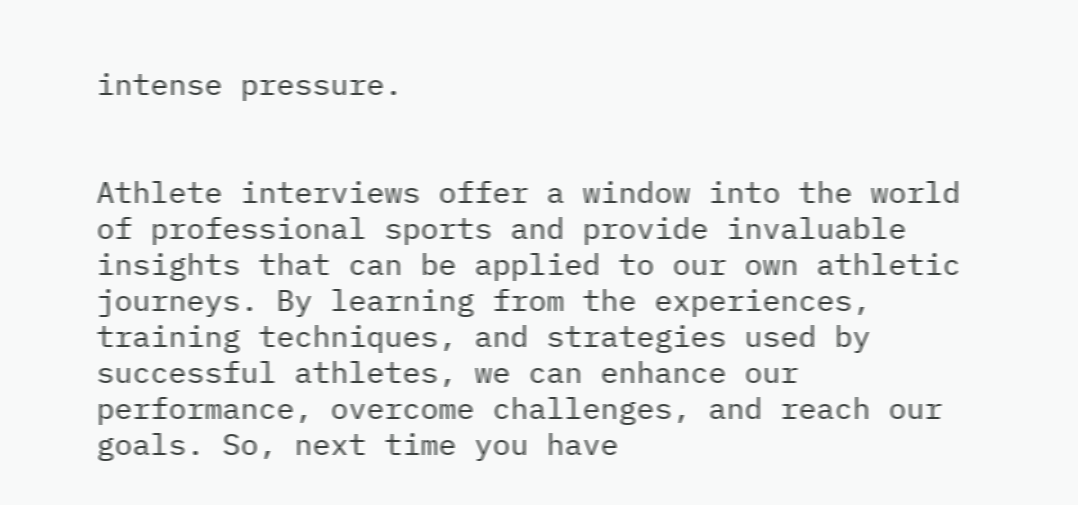intense pressure.


Athlete interviews offer a window into the world of professional sports and provide invaluable insights that can be applied to our own athletic journeys. By learning from the experiences, training techniques, and strategies used by successful athletes, we can enhance our performance, overcome challenges, and reach our goals. So, next time you have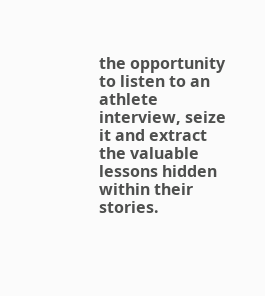the opportunity to listen to an athlete interview, seize it and extract the valuable lessons hidden within their stories.